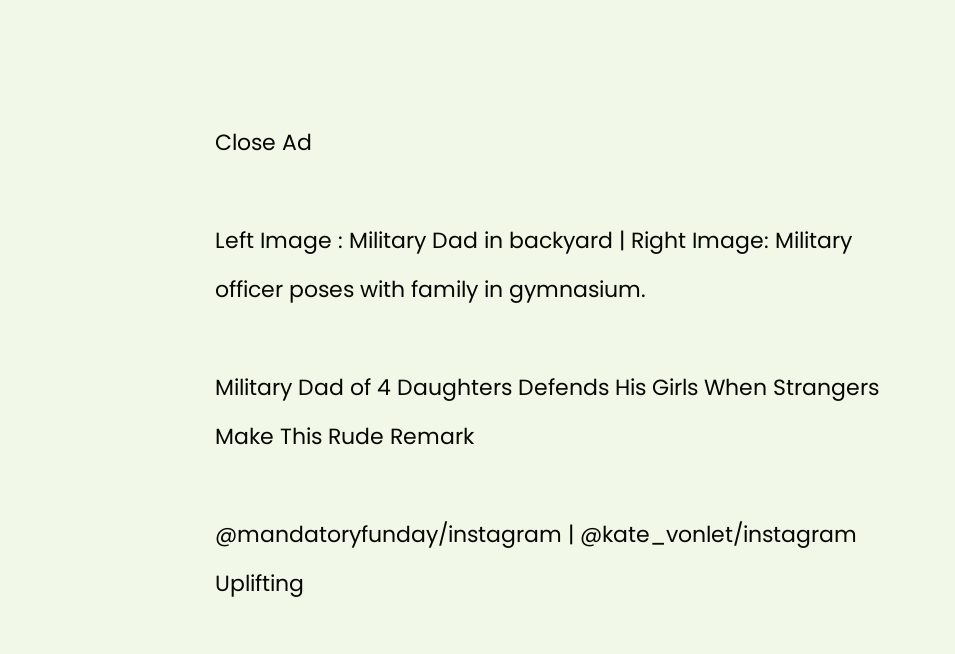Close Ad

Left Image : Military Dad in backyard | Right Image: Military officer poses with family in gymnasium.

Military Dad of 4 Daughters Defends His Girls When Strangers Make This Rude Remark

@mandatoryfunday/instagram | @kate_vonlet/instagram
Uplifting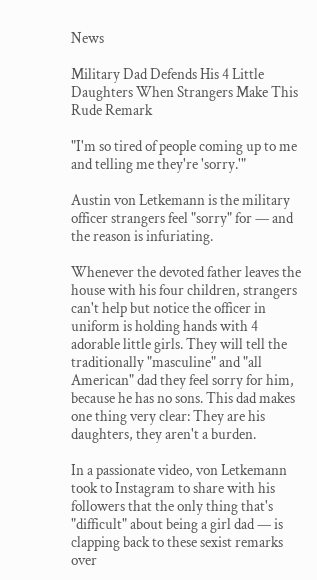News

Military Dad Defends His 4 Little Daughters When Strangers Make This Rude Remark

"I'm so tired of people coming up to me and telling me they're 'sorry.'"

Austin von Letkemann is the military officer strangers feel "sorry" for — and the reason is infuriating.

Whenever the devoted father leaves the house with his four children, strangers can't help but notice the officer in uniform is holding hands with 4 adorable little girls. They will tell the traditionally "masculine" and "all American" dad they feel sorry for him, because he has no sons. This dad makes one thing very clear: They are his daughters, they aren't a burden.

In a passionate video, von Letkemann took to Instagram to share with his followers that the only thing that's "difficult" about being a girl dad — is clapping back to these sexist remarks over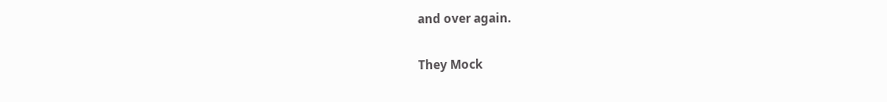and over again.

They Mock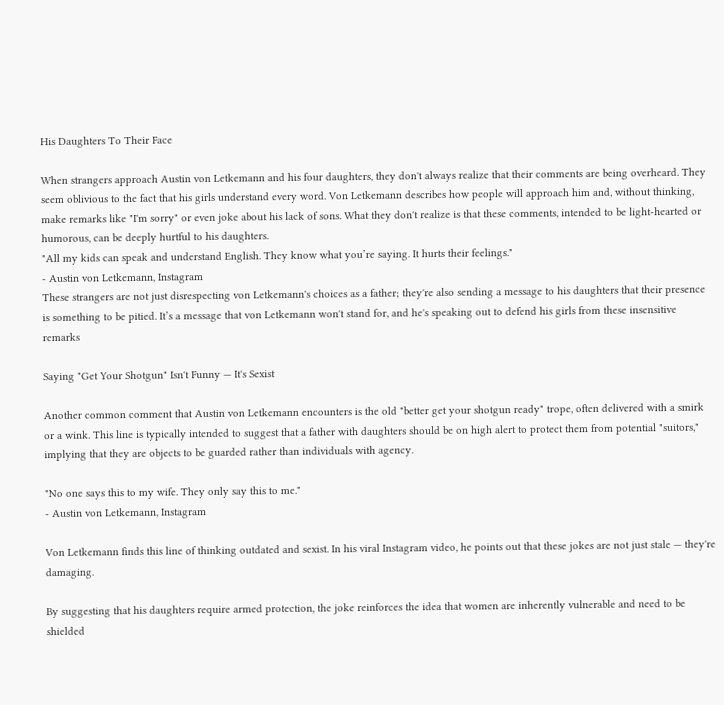His Daughters To Their Face

When strangers approach Austin von Letkemann and his four daughters, they don't always realize that their comments are being overheard. They seem oblivious to the fact that his girls understand every word. Von Letkemann describes how people will approach him and, without thinking, make remarks like "I'm sorry" or even joke about his lack of sons. What they don't realize is that these comments, intended to be light-hearted or humorous, can be deeply hurtful to his daughters.
"All my kids can speak and understand English. They know what you’re saying. It hurts their feelings."
- Austin von Letkemann, Instagram
These strangers are not just disrespecting von Letkemann's choices as a father; they're also sending a message to his daughters that their presence is something to be pitied. It’s a message that von Letkemann won't stand for, and he's speaking out to defend his girls from these insensitive remarks

Saying "Get Your Shotgun" Isn't Funny — It's Sexist

Another common comment that Austin von Letkemann encounters is the old "better get your shotgun ready" trope, often delivered with a smirk or a wink. This line is typically intended to suggest that a father with daughters should be on high alert to protect them from potential "suitors," implying that they are objects to be guarded rather than individuals with agency.

"No one says this to my wife. They only say this to me."
- Austin von Letkemann, Instagram

Von Letkemann finds this line of thinking outdated and sexist. In his viral Instagram video, he points out that these jokes are not just stale — they're damaging.

By suggesting that his daughters require armed protection, the joke reinforces the idea that women are inherently vulnerable and need to be shielded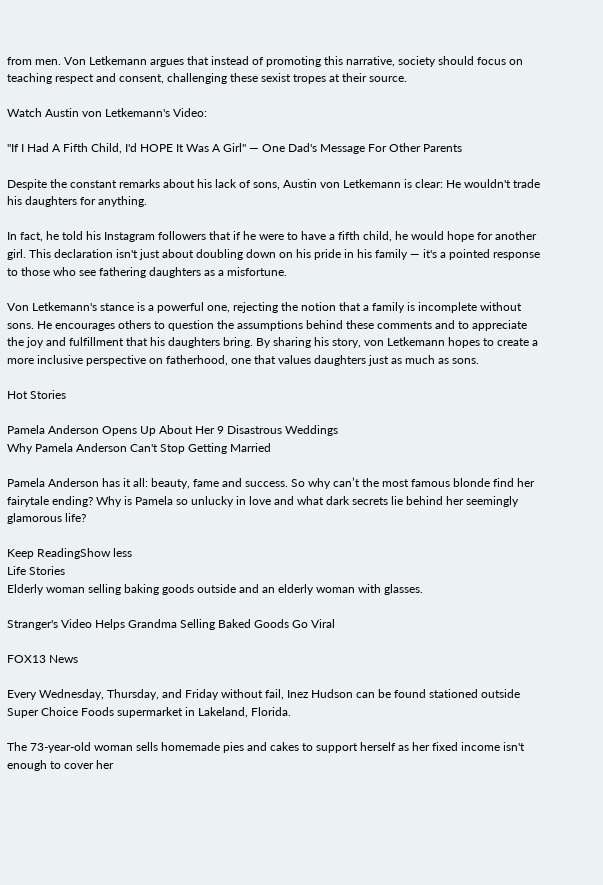from men. Von Letkemann argues that instead of promoting this narrative, society should focus on teaching respect and consent, challenging these sexist tropes at their source.

Watch Austin von Letkemann's Video:

"If I Had A Fifth Child, I'd HOPE It Was A Girl" — One Dad's Message For Other Parents

Despite the constant remarks about his lack of sons, Austin von Letkemann is clear: He wouldn't trade his daughters for anything.

In fact, he told his Instagram followers that if he were to have a fifth child, he would hope for another girl. This declaration isn't just about doubling down on his pride in his family — it's a pointed response to those who see fathering daughters as a misfortune.

Von Letkemann's stance is a powerful one, rejecting the notion that a family is incomplete without sons. He encourages others to question the assumptions behind these comments and to appreciate the joy and fulfillment that his daughters bring. By sharing his story, von Letkemann hopes to create a more inclusive perspective on fatherhood, one that values daughters just as much as sons.

Hot Stories

Pamela Anderson Opens Up About Her 9 Disastrous Weddings
Why Pamela Anderson Can't Stop Getting Married

Pamela Anderson has it all: beauty, fame and success. So why can’t the most famous blonde find her fairytale ending? Why is Pamela so unlucky in love and what dark secrets lie behind her seemingly glamorous life?

Keep ReadingShow less
Life Stories
Elderly woman selling baking goods outside and an elderly woman with glasses.

Stranger's Video Helps Grandma Selling Baked Goods Go Viral

FOX13 News

Every Wednesday, Thursday, and Friday without fail, Inez Hudson can be found stationed outside Super Choice Foods supermarket in Lakeland, Florida.

The 73-year-old woman sells homemade pies and cakes to support herself as her fixed income isn't enough to cover her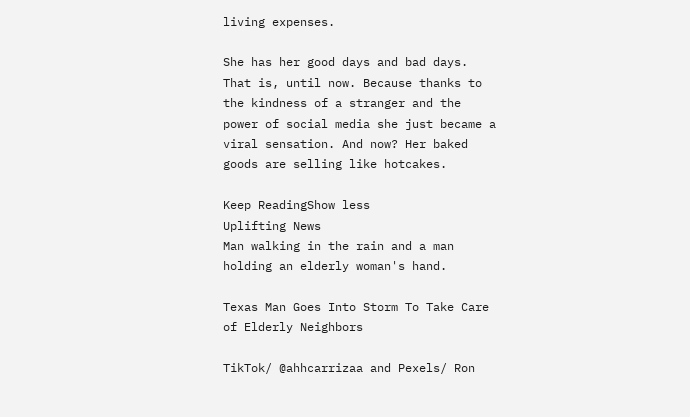living expenses.

She has her good days and bad days. That is, until now. Because thanks to the kindness of a stranger and the power of social media she just became a viral sensation. And now? Her baked goods are selling like hotcakes.

Keep ReadingShow less
Uplifting News
Man walking in the rain and a man holding an elderly woman's hand.

Texas Man Goes Into Storm To Take Care of Elderly Neighbors

TikTok/ @ahhcarrizaa and Pexels/ Ron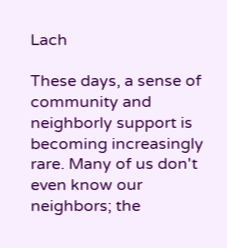Lach

These days, a sense of community and neighborly support is becoming increasingly rare. Many of us don't even know our neighbors; the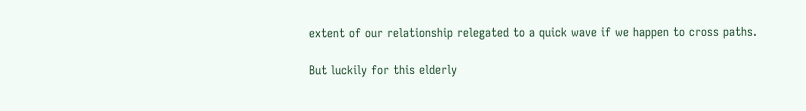extent of our relationship relegated to a quick wave if we happen to cross paths.

But luckily for this elderly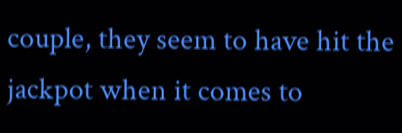couple, they seem to have hit the jackpot when it comes to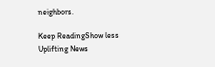neighbors.

Keep ReadingShow less
Uplifting News